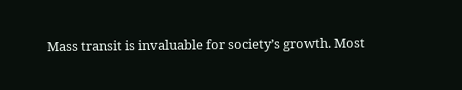Mass transit is invaluable for society’s growth. Most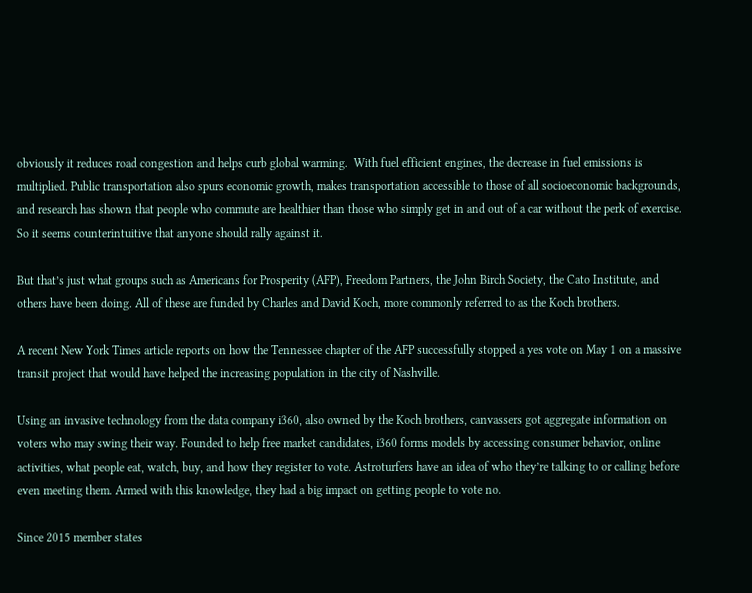obviously it reduces road congestion and helps curb global warming.  With fuel efficient engines, the decrease in fuel emissions is multiplied. Public transportation also spurs economic growth, makes transportation accessible to those of all socioeconomic backgrounds, and research has shown that people who commute are healthier than those who simply get in and out of a car without the perk of exercise. So it seems counterintuitive that anyone should rally against it.

But that’s just what groups such as Americans for Prosperity (AFP), Freedom Partners, the John Birch Society, the Cato Institute, and others have been doing. All of these are funded by Charles and David Koch, more commonly referred to as the Koch brothers.

A recent New York Times article reports on how the Tennessee chapter of the AFP successfully stopped a yes vote on May 1 on a massive transit project that would have helped the increasing population in the city of Nashville.

Using an invasive technology from the data company i360, also owned by the Koch brothers, canvassers got aggregate information on voters who may swing their way. Founded to help free market candidates, i360 forms models by accessing consumer behavior, online activities, what people eat, watch, buy, and how they register to vote. Astroturfers have an idea of who they’re talking to or calling before even meeting them. Armed with this knowledge, they had a big impact on getting people to vote no.

Since 2015 member states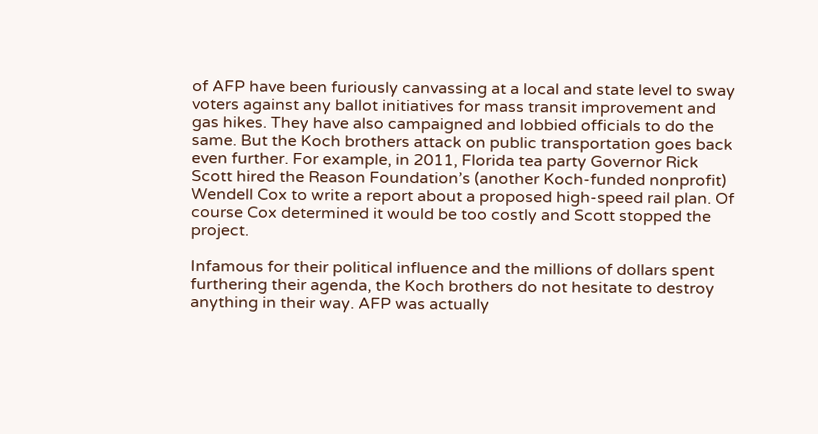of AFP have been furiously canvassing at a local and state level to sway voters against any ballot initiatives for mass transit improvement and gas hikes. They have also campaigned and lobbied officials to do the same. But the Koch brothers attack on public transportation goes back even further. For example, in 2011, Florida tea party Governor Rick Scott hired the Reason Foundation’s (another Koch-funded nonprofit) Wendell Cox to write a report about a proposed high-speed rail plan. Of course Cox determined it would be too costly and Scott stopped the project.

Infamous for their political influence and the millions of dollars spent furthering their agenda, the Koch brothers do not hesitate to destroy anything in their way. AFP was actually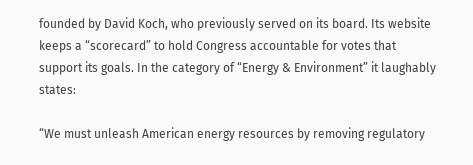founded by David Koch, who previously served on its board. Its website keeps a “scorecard” to hold Congress accountable for votes that support its goals. In the category of “Energy & Environment” it laughably states:

“We must unleash American energy resources by removing regulatory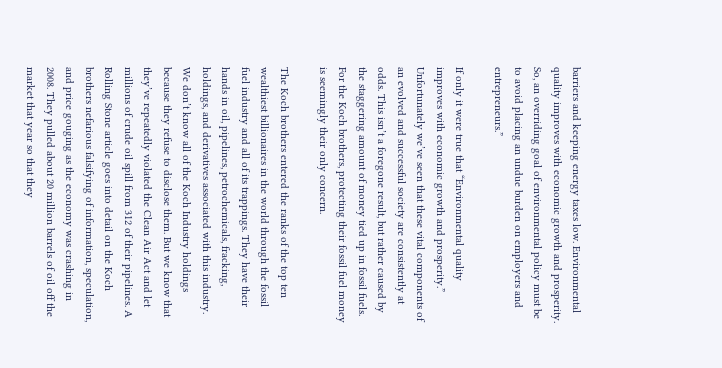barriers and keeping energy taxes low. Environmental quality improves with economic growth and prosperity. So, an overriding goal of environmental policy must be to avoid placing an undue burden on employers and entrepreneurs.”

If only it were true that “Environmental quality improves with economic growth and prosperity.”  Unfortunately we’ve seen that these vital components of an evolved and successful society are consistently at odds. This isn’t a foregone result, but rather caused by the staggering amount of money tied up in fossil fuels. For the Koch brothers, protecting their fossil fuel money is seemingly their only concern.

The Koch brothers entered the ranks of the top ten wealthiest billionaires in the world through the fossil fuel industry and all of its trappings. They have their hands in oil, pipelines, petrochemicals, fracking, holdings, and derivatives associated with this industry. We don’t know all of the Koch Industry holdings because they refuse to disclose them. But we know that they’ve repeatedly violated the Clean Air Act and let millions of crude oil spill from 312 of their pipelines. A Rolling Stone article goes into detail on the Koch brothers nefarious falsifying of information, speculation, and price gouging as the economy was crashing in 2008. They pulled about 20 million barrels of oil off the market that year so that they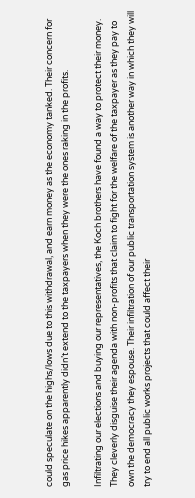could speculate on the highs/lows due to this withdrawal, and earn money as the economy tanked. Their concern for gas price hikes apparently didn’t extend to the taxpayers when they were the ones raking in the profits.

Infiltrating our elections and buying our representatives, the Koch brothers have found a way to protect their money. They cleverly disguise their agenda with non-profits that claim to fight for the welfare of the taxpayer as they pay to own the democracy they espouse. Their infiltration of our public transportation system is another way in which they will try to end all public works projects that could affect their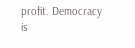profit. Democracy is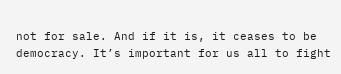not for sale. And if it is, it ceases to be democracy. It’s important for us all to fight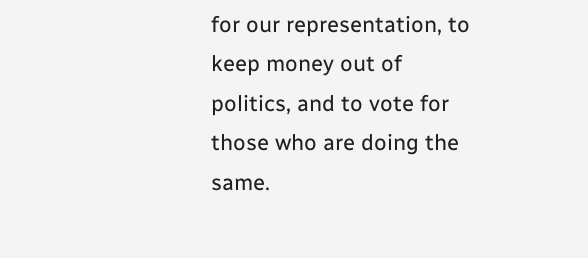for our representation, to keep money out of politics, and to vote for those who are doing the same.